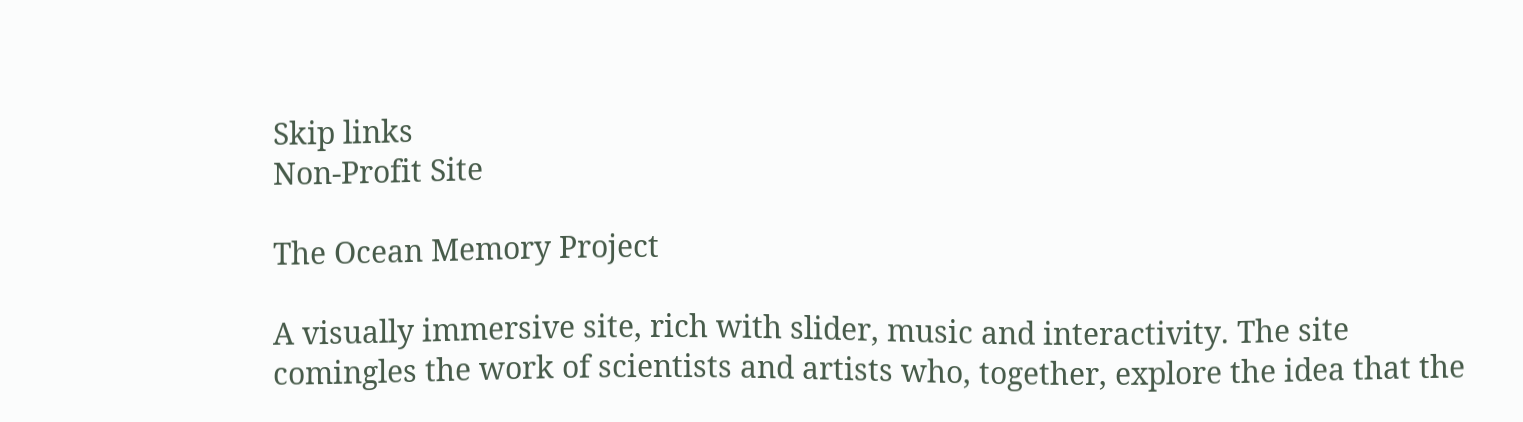Skip links
Non-Profit Site

The Ocean Memory Project

A visually immersive site, rich with slider, music and interactivity. The site comingles the work of scientists and artists who, together, explore the idea that the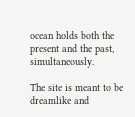ocean holds both the present and the past, simultaneously.

The site is meant to be dreamlike and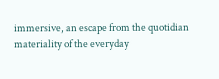immersive, an escape from the quotidian materiality of the everyday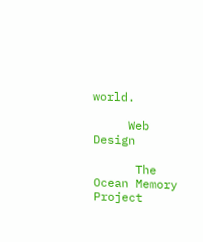world.

     Web Design

      The Ocean Memory Project